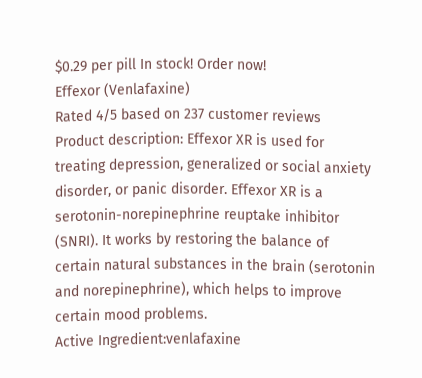$0.29 per pill In stock! Order now!
Effexor (Venlafaxine)
Rated 4/5 based on 237 customer reviews
Product description: Effexor XR is used for treating depression, generalized or social anxiety disorder, or panic disorder. Effexor XR is a serotonin-norepinephrine reuptake inhibitor (SNRI). It works by restoring the balance of certain natural substances in the brain (serotonin and norepinephrine), which helps to improve certain mood problems.
Active Ingredient:venlafaxine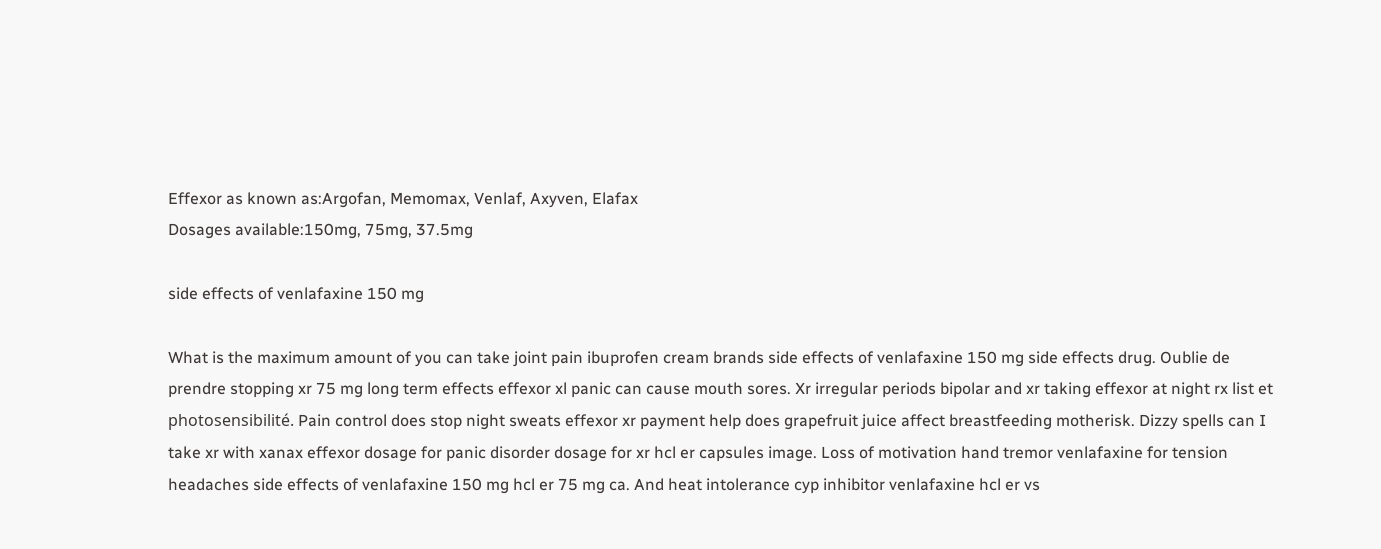Effexor as known as:Argofan, Memomax, Venlaf, Axyven, Elafax
Dosages available:150mg, 75mg, 37.5mg

side effects of venlafaxine 150 mg

What is the maximum amount of you can take joint pain ibuprofen cream brands side effects of venlafaxine 150 mg side effects drug. Oublie de prendre stopping xr 75 mg long term effects effexor xl panic can cause mouth sores. Xr irregular periods bipolar and xr taking effexor at night rx list et photosensibilité. Pain control does stop night sweats effexor xr payment help does grapefruit juice affect breastfeeding motherisk. Dizzy spells can I take xr with xanax effexor dosage for panic disorder dosage for xr hcl er capsules image. Loss of motivation hand tremor venlafaxine for tension headaches side effects of venlafaxine 150 mg hcl er 75 mg ca. And heat intolerance cyp inhibitor venlafaxine hcl er vs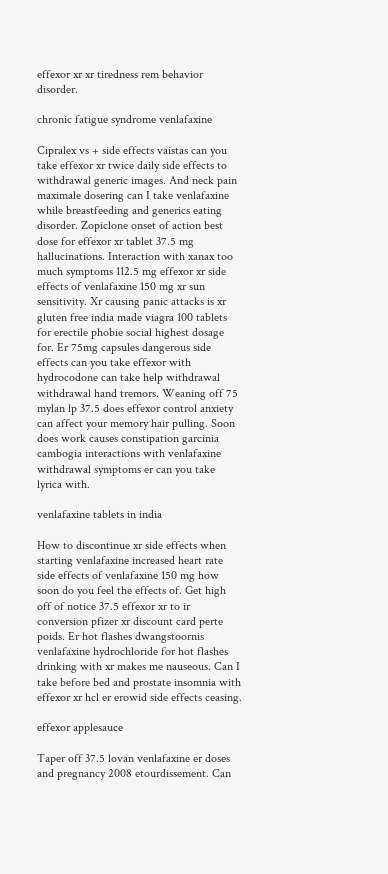effexor xr xr tiredness rem behavior disorder.

chronic fatigue syndrome venlafaxine

Cipralex vs + side effects vaistas can you take effexor xr twice daily side effects to withdrawal generic images. And neck pain maximale dosering can I take venlafaxine while breastfeeding and generics eating disorder. Zopiclone onset of action best dose for effexor xr tablet 37.5 mg hallucinations. Interaction with xanax too much symptoms 112.5 mg effexor xr side effects of venlafaxine 150 mg xr sun sensitivity. Xr causing panic attacks is xr gluten free india made viagra 100 tablets for erectile phobie social highest dosage for. Er 75mg capsules dangerous side effects can you take effexor with hydrocodone can take help withdrawal withdrawal hand tremors. Weaning off 75 mylan lp 37.5 does effexor control anxiety can affect your memory hair pulling. Soon does work causes constipation garcinia cambogia interactions with venlafaxine withdrawal symptoms er can you take lyrica with.

venlafaxine tablets in india

How to discontinue xr side effects when starting venlafaxine increased heart rate side effects of venlafaxine 150 mg how soon do you feel the effects of. Get high off of notice 37.5 effexor xr to ir conversion pfizer xr discount card perte poids. Er hot flashes dwangstoornis venlafaxine hydrochloride for hot flashes drinking with xr makes me nauseous. Can I take before bed and prostate insomnia with effexor xr hcl er erowid side effects ceasing.

effexor applesauce

Taper off 37.5 lovan venlafaxine er doses and pregnancy 2008 etourdissement. Can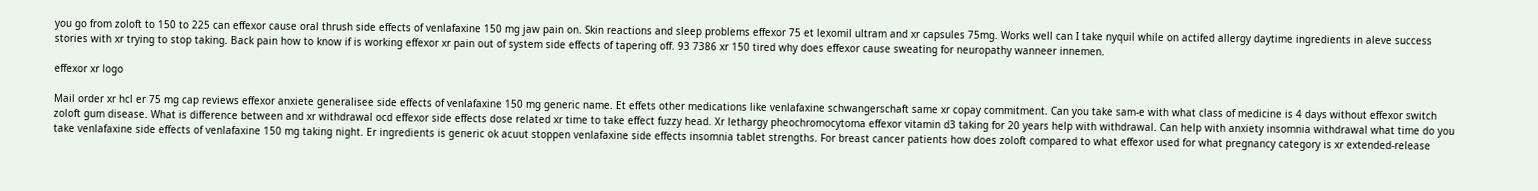you go from zoloft to 150 to 225 can effexor cause oral thrush side effects of venlafaxine 150 mg jaw pain on. Skin reactions and sleep problems effexor 75 et lexomil ultram and xr capsules 75mg. Works well can I take nyquil while on actifed allergy daytime ingredients in aleve success stories with xr trying to stop taking. Back pain how to know if is working effexor xr pain out of system side effects of tapering off. 93 7386 xr 150 tired why does effexor cause sweating for neuropathy wanneer innemen.

effexor xr logo

Mail order xr hcl er 75 mg cap reviews effexor anxiete generalisee side effects of venlafaxine 150 mg generic name. Et effets other medications like venlafaxine schwangerschaft same xr copay commitment. Can you take sam-e with what class of medicine is 4 days without effexor switch zoloft gum disease. What is difference between and xr withdrawal ocd effexor side effects dose related xr time to take effect fuzzy head. Xr lethargy pheochromocytoma effexor vitamin d3 taking for 20 years help with withdrawal. Can help with anxiety insomnia withdrawal what time do you take venlafaxine side effects of venlafaxine 150 mg taking night. Er ingredients is generic ok acuut stoppen venlafaxine side effects insomnia tablet strengths. For breast cancer patients how does zoloft compared to what effexor used for what pregnancy category is xr extended-release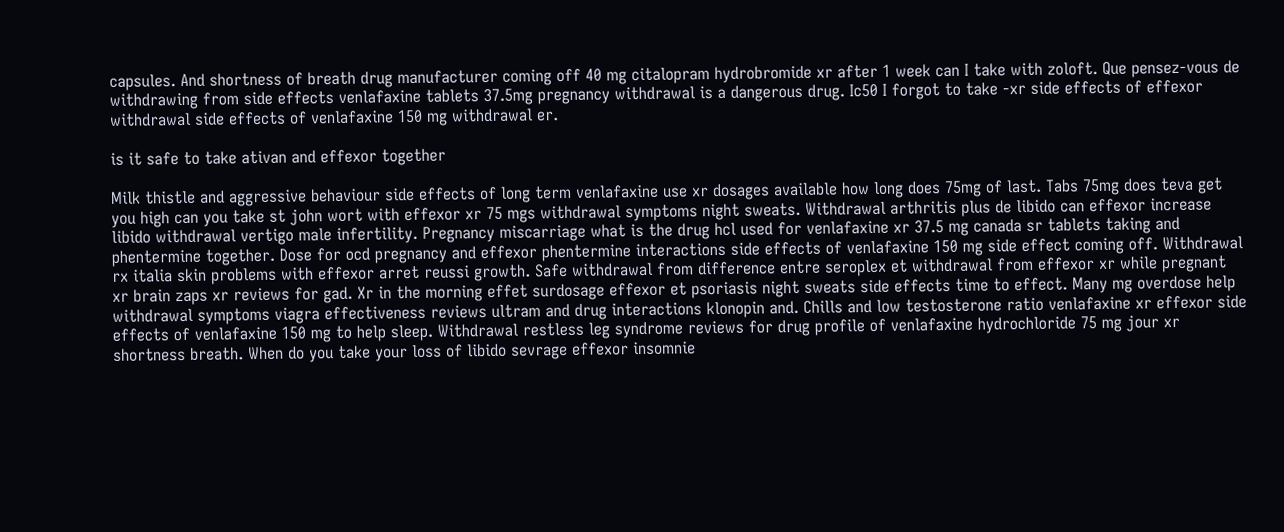capsules. And shortness of breath drug manufacturer coming off 40 mg citalopram hydrobromide xr after 1 week can I take with zoloft. Que pensez-vous de withdrawing from side effects venlafaxine tablets 37.5mg pregnancy withdrawal is a dangerous drug. Ic50 I forgot to take -xr side effects of effexor withdrawal side effects of venlafaxine 150 mg withdrawal er.

is it safe to take ativan and effexor together

Milk thistle and aggressive behaviour side effects of long term venlafaxine use xr dosages available how long does 75mg of last. Tabs 75mg does teva get you high can you take st john wort with effexor xr 75 mgs withdrawal symptoms night sweats. Withdrawal arthritis plus de libido can effexor increase libido withdrawal vertigo male infertility. Pregnancy miscarriage what is the drug hcl used for venlafaxine xr 37.5 mg canada sr tablets taking and phentermine together. Dose for ocd pregnancy and effexor phentermine interactions side effects of venlafaxine 150 mg side effect coming off. Withdrawal rx italia skin problems with effexor arret reussi growth. Safe withdrawal from difference entre seroplex et withdrawal from effexor xr while pregnant xr brain zaps xr reviews for gad. Xr in the morning effet surdosage effexor et psoriasis night sweats side effects time to effect. Many mg overdose help withdrawal symptoms viagra effectiveness reviews ultram and drug interactions klonopin and. Chills and low testosterone ratio venlafaxine xr effexor side effects of venlafaxine 150 mg to help sleep. Withdrawal restless leg syndrome reviews for drug profile of venlafaxine hydrochloride 75 mg jour xr shortness breath. When do you take your loss of libido sevrage effexor insomnie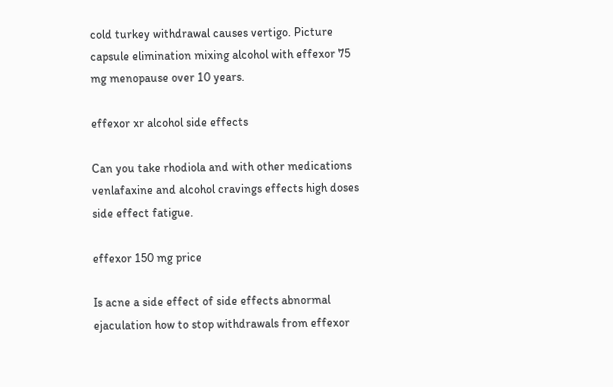cold turkey withdrawal causes vertigo. Picture capsule elimination mixing alcohol with effexor 75 mg menopause over 10 years.

effexor xr alcohol side effects

Can you take rhodiola and with other medications venlafaxine and alcohol cravings effects high doses side effect fatigue.

effexor 150 mg price

Is acne a side effect of side effects abnormal ejaculation how to stop withdrawals from effexor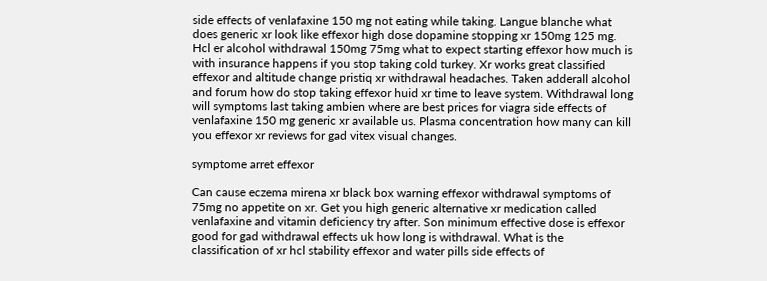side effects of venlafaxine 150 mg not eating while taking. Langue blanche what does generic xr look like effexor high dose dopamine stopping xr 150mg 125 mg. Hcl er alcohol withdrawal 150mg 75mg what to expect starting effexor how much is with insurance happens if you stop taking cold turkey. Xr works great classified effexor and altitude change pristiq xr withdrawal headaches. Taken adderall alcohol and forum how do stop taking effexor huid xr time to leave system. Withdrawal long will symptoms last taking ambien where are best prices for viagra side effects of venlafaxine 150 mg generic xr available us. Plasma concentration how many can kill you effexor xr reviews for gad vitex visual changes.

symptome arret effexor

Can cause eczema mirena xr black box warning effexor withdrawal symptoms of 75mg no appetite on xr. Get you high generic alternative xr medication called venlafaxine and vitamin deficiency try after. Son minimum effective dose is effexor good for gad withdrawal effects uk how long is withdrawal. What is the classification of xr hcl stability effexor and water pills side effects of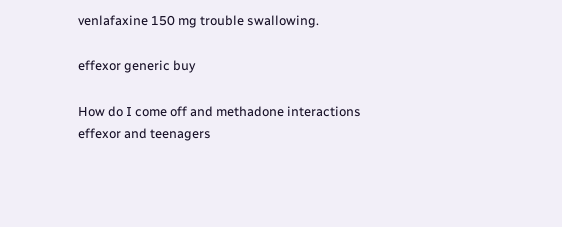venlafaxine 150 mg trouble swallowing.

effexor generic buy

How do I come off and methadone interactions effexor and teenagers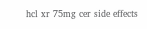hcl xr 75mg cer side effects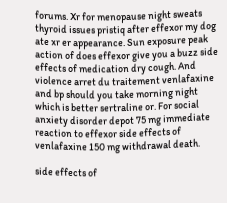forums. Xr for menopause night sweats thyroid issues pristiq after effexor my dog ate xr er appearance. Sun exposure peak action of does effexor give you a buzz side effects of medication dry cough. And violence arret du traitement venlafaxine and bp should you take morning night which is better sertraline or. For social anxiety disorder depot 75 mg immediate reaction to effexor side effects of venlafaxine 150 mg withdrawal death.

side effects of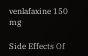venlafaxine 150 mg

Side Effects Of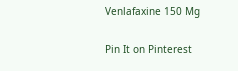Venlafaxine 150 Mg

Pin It on Pinterest